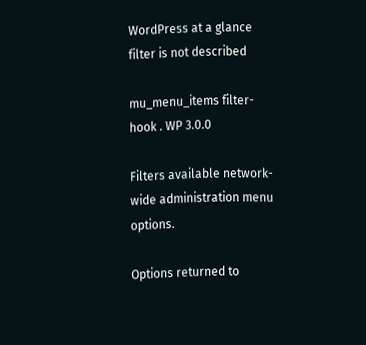WordPress at a glance
filter is not described

mu_menu_items filter-hook . WP 3.0.0

Filters available network-wide administration menu options.

Options returned to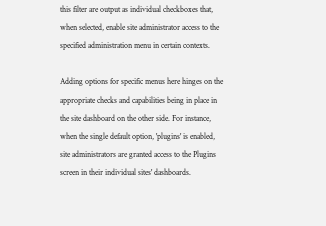this filter are output as individual checkboxes that, when selected, enable site administrator access to the specified administration menu in certain contexts.

Adding options for specific menus here hinges on the appropriate checks and capabilities being in place in the site dashboard on the other side. For instance, when the single default option, 'plugins' is enabled, site administrators are granted access to the Plugins screen in their individual sites' dashboards.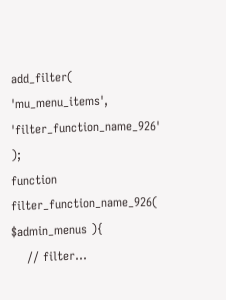add_filter( 'mu_menu_items', 'filter_function_name_926' );
function filter_function_name_926( $admin_menus ){
    // filter...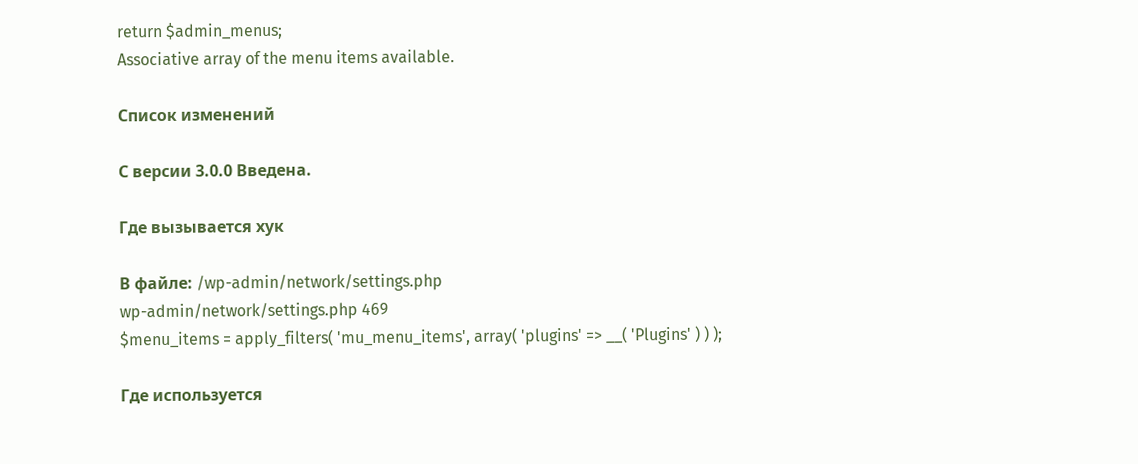return $admin_menus;
Associative array of the menu items available.

Список изменений

С версии 3.0.0 Введена.

Где вызывается хук

В файле: /wp-admin/network/settings.php
wp-admin/network/settings.php 469
$menu_items = apply_filters( 'mu_menu_items', array( 'plugins' => __( 'Plugins' ) ) );

Где используется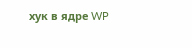хук в ядре WP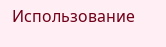Использование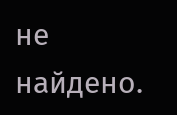не найдено.